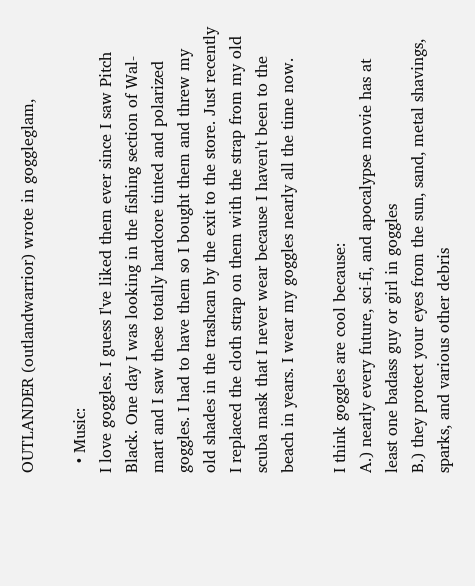OUTLANDER (outlandwarrior) wrote in goggleglam,

  • Music:
I love goggles. I guess I've liked them ever since I saw Pitch Black. One day I was looking in the fishing section of Wal-mart and I saw these totally hardcore tinted and polarized goggles. I had to have them so I bought them and threw my old shades in the trashcan by the exit to the store. Just recently I replaced the cloth strap on them with the strap from my old scuba mask that I never wear because I haven't been to the beach in years. I wear my goggles nearly all the time now.

I think goggles are cool because:
A.) nearly every future, sci-fi, and apocalypse movie has at least one badass guy or girl in goggles
B.) they protect your eyes from the sun, sand, metal shavings, sparks, and various other debris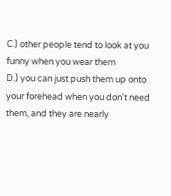C.) other people tend to look at you funny when you wear them
D.) you can just push them up onto your forehead when you don't need them, and they are nearly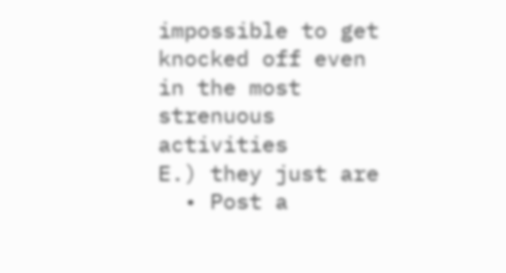impossible to get knocked off even in the most strenuous activities
E.) they just are
  • Post a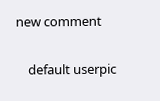new comment


    default userpic